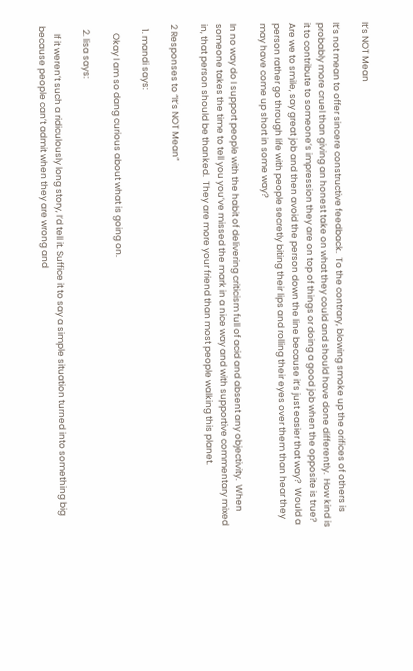It’s NOT Mean

It’s not mean to offer sincere constructive feedback.  To the contrary, blowing smoke up the orifices of others is probably more cruel than giving an honest take on what they could and should have done differently.  How kind is it to contribute to someone’s impression they are on top of things or doing a good job when the opposite is true?  Are we to smile, say great job and then avoid the person down the line because it’s just easier that way?  Would a person rather go through life with people secretly biting their lips and rolling their eyes over them than hear they may have come up short in some way?

In no way do I support people with the habit of delivering criticism full of acid and absent any objectivity.  When someone takes the time to tell you you’ve missed the mark in a nice way and with supportive commentary mixed in, that person should be thanked.  They are more your friend than most people walking this planet.

2 Responses to “It’s NOT Mean”

  1. mandi says:

    Okay I am so dang curious about what is going on.

  2. lisa says:

    If it weren’t such a ridiculously long story, I’d tell it. Suffice it to say a simple situation turned into something big because people can’t admit when they are wrong and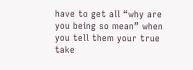have to get all “why are you being so mean” when you tell them your true take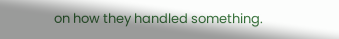on how they handled something.